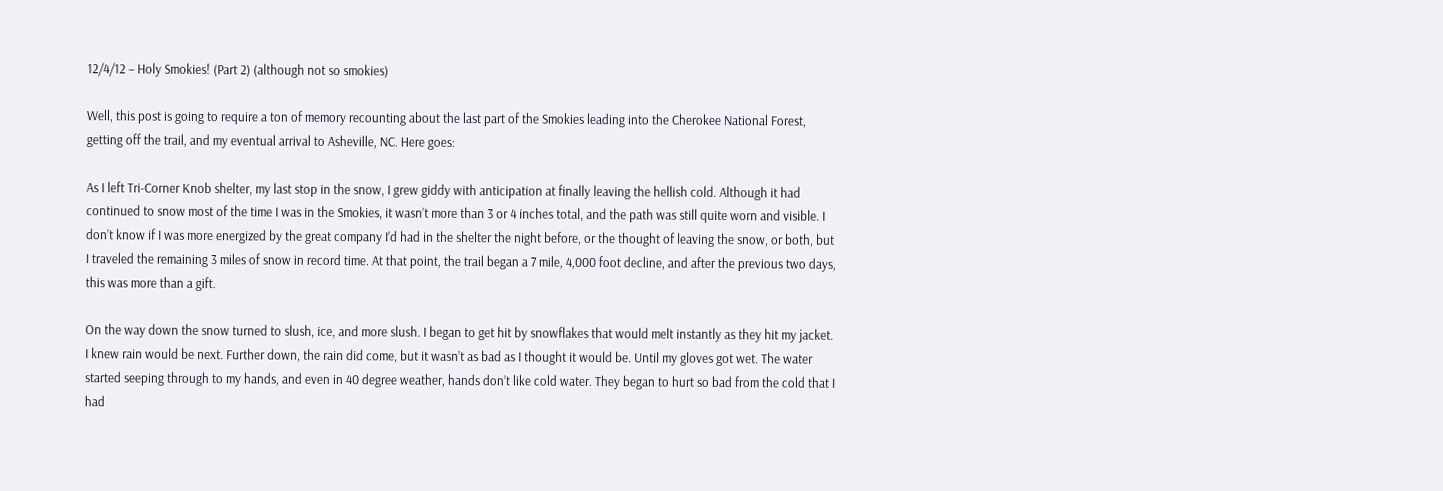12/4/12 – Holy Smokies! (Part 2) (although not so smokies)

Well, this post is going to require a ton of memory recounting about the last part of the Smokies leading into the Cherokee National Forest, getting off the trail, and my eventual arrival to Asheville, NC. Here goes:

As I left Tri-Corner Knob shelter, my last stop in the snow, I grew giddy with anticipation at finally leaving the hellish cold. Although it had continued to snow most of the time I was in the Smokies, it wasn’t more than 3 or 4 inches total, and the path was still quite worn and visible. I don’t know if I was more energized by the great company I’d had in the shelter the night before, or the thought of leaving the snow, or both, but I traveled the remaining 3 miles of snow in record time. At that point, the trail began a 7 mile, 4,000 foot decline, and after the previous two days, this was more than a gift.

On the way down the snow turned to slush, ice, and more slush. I began to get hit by snowflakes that would melt instantly as they hit my jacket. I knew rain would be next. Further down, the rain did come, but it wasn’t as bad as I thought it would be. Until my gloves got wet. The water started seeping through to my hands, and even in 40 degree weather, hands don’t like cold water. They began to hurt so bad from the cold that I had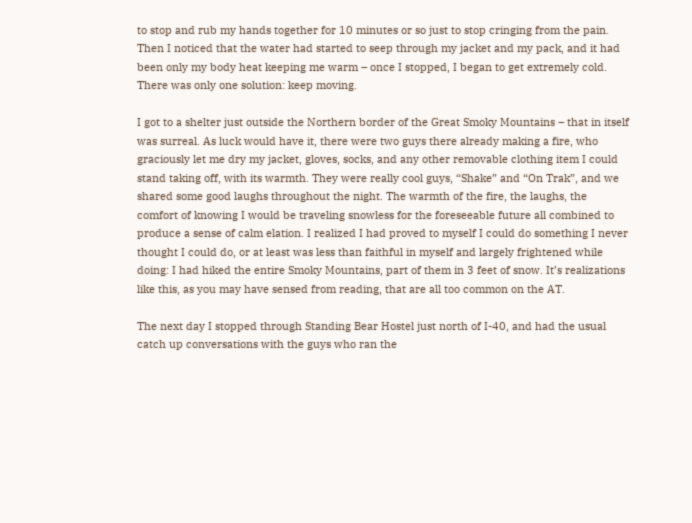to stop and rub my hands together for 10 minutes or so just to stop cringing from the pain. Then I noticed that the water had started to seep through my jacket and my pack, and it had been only my body heat keeping me warm – once I stopped, I began to get extremely cold. There was only one solution: keep moving.

I got to a shelter just outside the Northern border of the Great Smoky Mountains – that in itself was surreal. As luck would have it, there were two guys there already making a fire, who graciously let me dry my jacket, gloves, socks, and any other removable clothing item I could stand taking off, with its warmth. They were really cool guys, “Shake” and “On Trak”, and we shared some good laughs throughout the night. The warmth of the fire, the laughs, the comfort of knowing I would be traveling snowless for the foreseeable future all combined to produce a sense of calm elation. I realized I had proved to myself I could do something I never thought I could do, or at least was less than faithful in myself and largely frightened while doing: I had hiked the entire Smoky Mountains, part of them in 3 feet of snow. It’s realizations like this, as you may have sensed from reading, that are all too common on the AT.

The next day I stopped through Standing Bear Hostel just north of I-40, and had the usual catch up conversations with the guys who ran the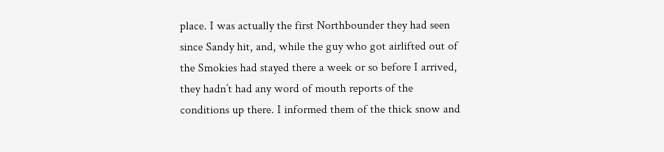place. I was actually the first Northbounder they had seen since Sandy hit, and, while the guy who got airlifted out of the Smokies had stayed there a week or so before I arrived, they hadn’t had any word of mouth reports of the conditions up there. I informed them of the thick snow and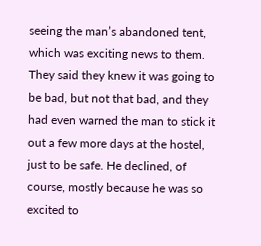seeing the man’s abandoned tent, which was exciting news to them. They said they knew it was going to be bad, but not that bad, and they had even warned the man to stick it out a few more days at the hostel, just to be safe. He declined, of course, mostly because he was so excited to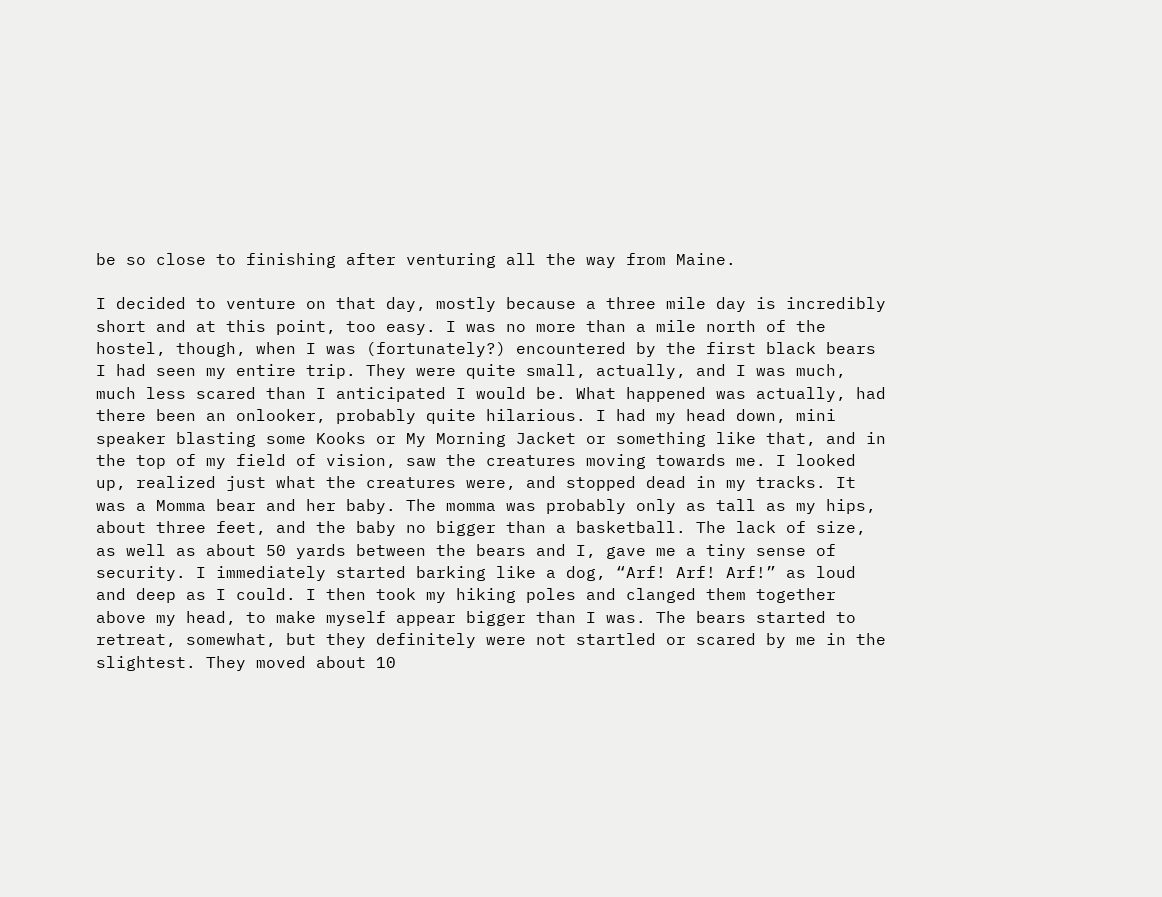be so close to finishing after venturing all the way from Maine.

I decided to venture on that day, mostly because a three mile day is incredibly short and at this point, too easy. I was no more than a mile north of the hostel, though, when I was (fortunately?) encountered by the first black bears I had seen my entire trip. They were quite small, actually, and I was much, much less scared than I anticipated I would be. What happened was actually, had there been an onlooker, probably quite hilarious. I had my head down, mini speaker blasting some Kooks or My Morning Jacket or something like that, and in the top of my field of vision, saw the creatures moving towards me. I looked up, realized just what the creatures were, and stopped dead in my tracks. It was a Momma bear and her baby. The momma was probably only as tall as my hips, about three feet, and the baby no bigger than a basketball. The lack of size, as well as about 50 yards between the bears and I, gave me a tiny sense of security. I immediately started barking like a dog, “Arf! Arf! Arf!” as loud and deep as I could. I then took my hiking poles and clanged them together above my head, to make myself appear bigger than I was. The bears started to retreat, somewhat, but they definitely were not startled or scared by me in the slightest. They moved about 10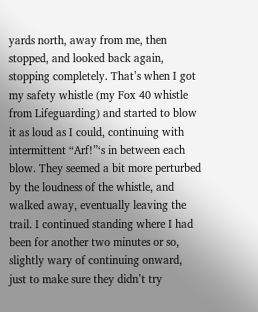yards north, away from me, then stopped, and looked back again, stopping completely. That’s when I got my safety whistle (my Fox 40 whistle from Lifeguarding) and started to blow it as loud as I could, continuing with intermittent “Arf!”‘s in between each blow. They seemed a bit more perturbed by the loudness of the whistle, and walked away, eventually leaving the trail. I continued standing where I had been for another two minutes or so, slightly wary of continuing onward, just to make sure they didn’t try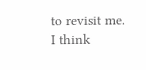to revisit me. I think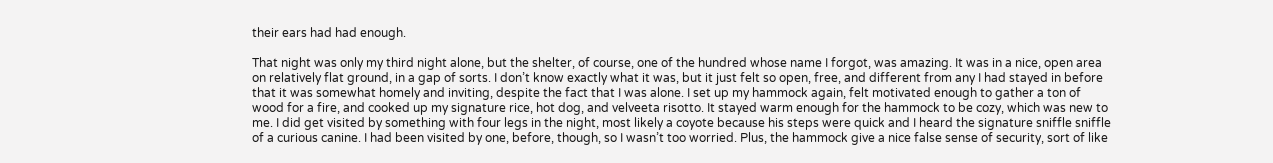their ears had had enough.

That night was only my third night alone, but the shelter, of course, one of the hundred whose name I forgot, was amazing. It was in a nice, open area on relatively flat ground, in a gap of sorts. I don’t know exactly what it was, but it just felt so open, free, and different from any I had stayed in before that it was somewhat homely and inviting, despite the fact that I was alone. I set up my hammock again, felt motivated enough to gather a ton of wood for a fire, and cooked up my signature rice, hot dog, and velveeta risotto. It stayed warm enough for the hammock to be cozy, which was new to me. I did get visited by something with four legs in the night, most likely a coyote because his steps were quick and I heard the signature sniffle sniffle of a curious canine. I had been visited by one, before, though, so I wasn’t too worried. Plus, the hammock give a nice false sense of security, sort of like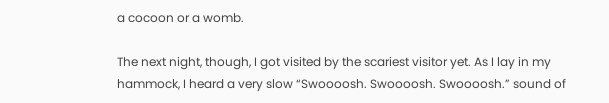a cocoon or a womb.

The next night, though, I got visited by the scariest visitor yet. As I lay in my hammock, I heard a very slow “Swoooosh. Swoooosh. Swoooosh.” sound of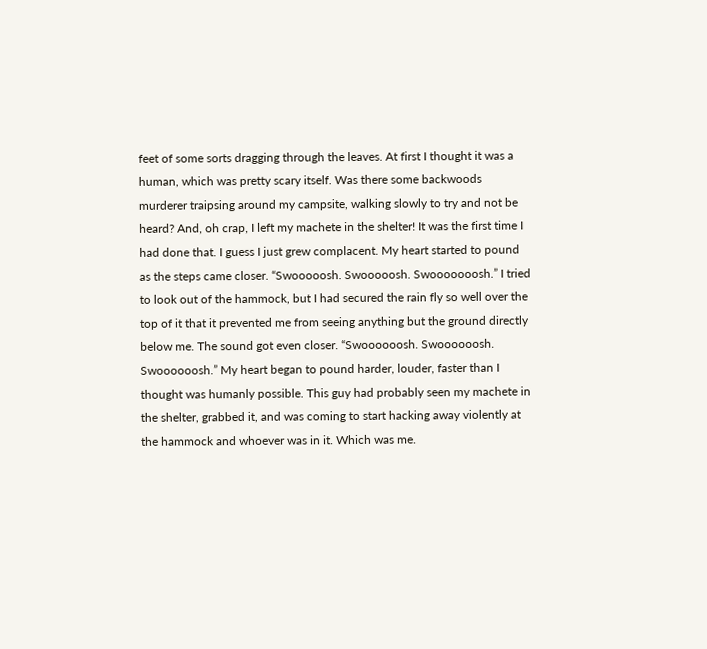feet of some sorts dragging through the leaves. At first I thought it was a human, which was pretty scary itself. Was there some backwoods murderer traipsing around my campsite, walking slowly to try and not be heard? And, oh crap, I left my machete in the shelter! It was the first time I had done that. I guess I just grew complacent. My heart started to pound as the steps came closer. “Swooooosh. Swooooosh. Swooooooosh.” I tried to look out of the hammock, but I had secured the rain fly so well over the top of it that it prevented me from seeing anything but the ground directly below me. The sound got even closer. “Swoooooosh. Swoooooosh. Swoooooosh.” My heart began to pound harder, louder, faster than I thought was humanly possible. This guy had probably seen my machete in the shelter, grabbed it, and was coming to start hacking away violently at the hammock and whoever was in it. Which was me.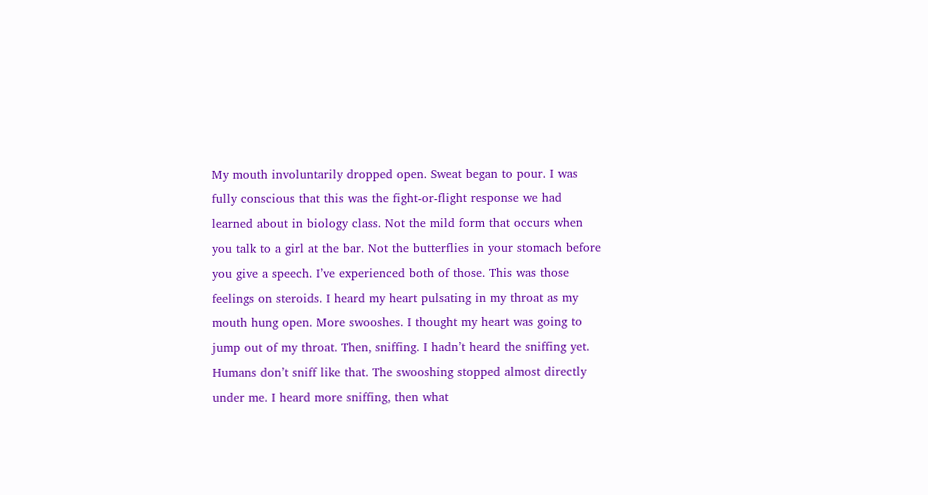My mouth involuntarily dropped open. Sweat began to pour. I was fully conscious that this was the fight-or-flight response we had learned about in biology class. Not the mild form that occurs when you talk to a girl at the bar. Not the butterflies in your stomach before you give a speech. I’ve experienced both of those. This was those feelings on steroids. I heard my heart pulsating in my throat as my mouth hung open. More swooshes. I thought my heart was going to jump out of my throat. Then, sniffing. I hadn’t heard the sniffing yet. Humans don’t sniff like that. The swooshing stopped almost directly under me. I heard more sniffing, then what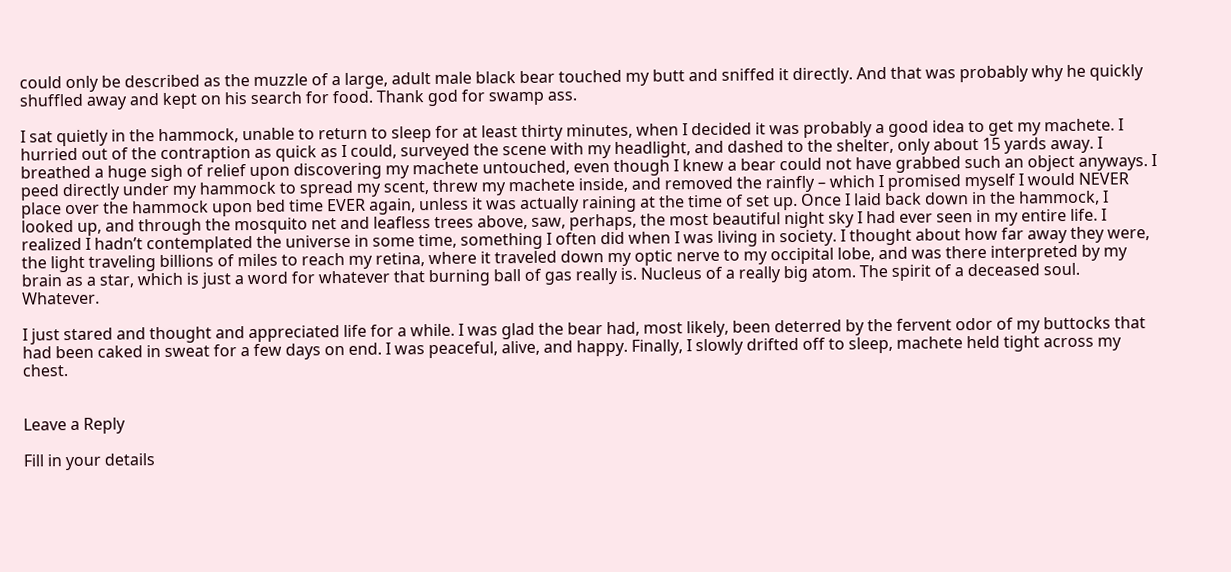could only be described as the muzzle of a large, adult male black bear touched my butt and sniffed it directly. And that was probably why he quickly shuffled away and kept on his search for food. Thank god for swamp ass.

I sat quietly in the hammock, unable to return to sleep for at least thirty minutes, when I decided it was probably a good idea to get my machete. I hurried out of the contraption as quick as I could, surveyed the scene with my headlight, and dashed to the shelter, only about 15 yards away. I breathed a huge sigh of relief upon discovering my machete untouched, even though I knew a bear could not have grabbed such an object anyways. I peed directly under my hammock to spread my scent, threw my machete inside, and removed the rainfly – which I promised myself I would NEVER place over the hammock upon bed time EVER again, unless it was actually raining at the time of set up. Once I laid back down in the hammock, I looked up, and through the mosquito net and leafless trees above, saw, perhaps, the most beautiful night sky I had ever seen in my entire life. I realized I hadn’t contemplated the universe in some time, something I often did when I was living in society. I thought about how far away they were, the light traveling billions of miles to reach my retina, where it traveled down my optic nerve to my occipital lobe, and was there interpreted by my brain as a star, which is just a word for whatever that burning ball of gas really is. Nucleus of a really big atom. The spirit of a deceased soul. Whatever.

I just stared and thought and appreciated life for a while. I was glad the bear had, most likely, been deterred by the fervent odor of my buttocks that had been caked in sweat for a few days on end. I was peaceful, alive, and happy. Finally, I slowly drifted off to sleep, machete held tight across my chest.


Leave a Reply

Fill in your details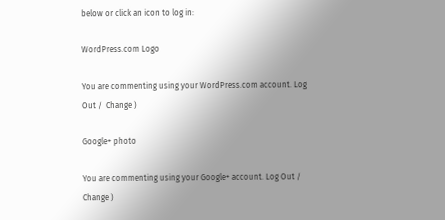below or click an icon to log in:

WordPress.com Logo

You are commenting using your WordPress.com account. Log Out /  Change )

Google+ photo

You are commenting using your Google+ account. Log Out /  Change )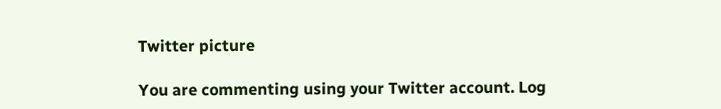Twitter picture

You are commenting using your Twitter account. Log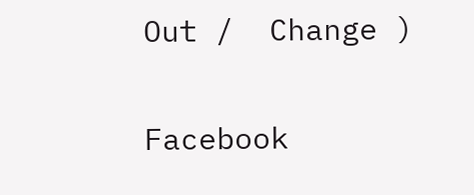Out /  Change )

Facebook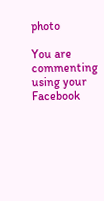photo

You are commenting using your Facebook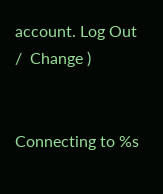account. Log Out /  Change )


Connecting to %s